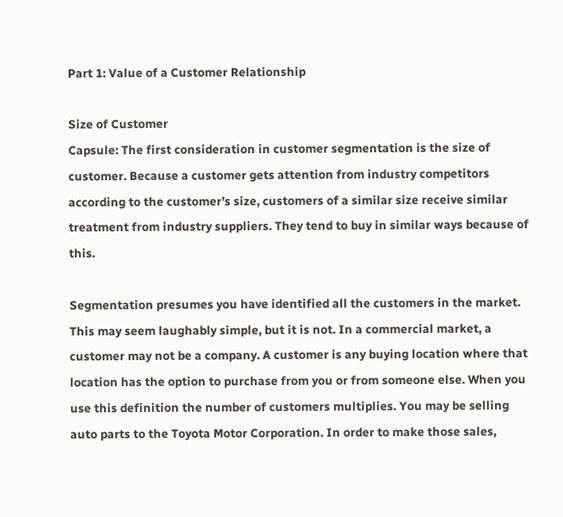Part 1: Value of a Customer Relationship

Size of Customer
Capsule: The first consideration in customer segmentation is the size of customer. Because a customer gets attention from industry competitors according to the customer’s size, customers of a similar size receive similar treatment from industry suppliers. They tend to buy in similar ways because of this.

Segmentation presumes you have identified all the customers in the market. This may seem laughably simple, but it is not. In a commercial market, a customer may not be a company. A customer is any buying location where that location has the option to purchase from you or from someone else. When you use this definition the number of customers multiplies. You may be selling auto parts to the Toyota Motor Corporation. In order to make those sales,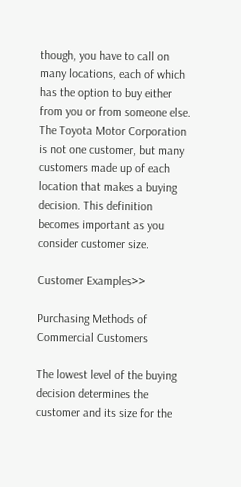though, you have to call on many locations, each of which has the option to buy either from you or from someone else. The Toyota Motor Corporation is not one customer, but many customers made up of each location that makes a buying decision. This definition becomes important as you consider customer size.

Customer Examples>>

Purchasing Methods of Commercial Customers

The lowest level of the buying decision determines the customer and its size for the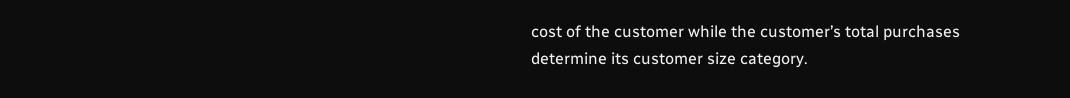cost of the customer while the customer’s total purchases determine its customer size category.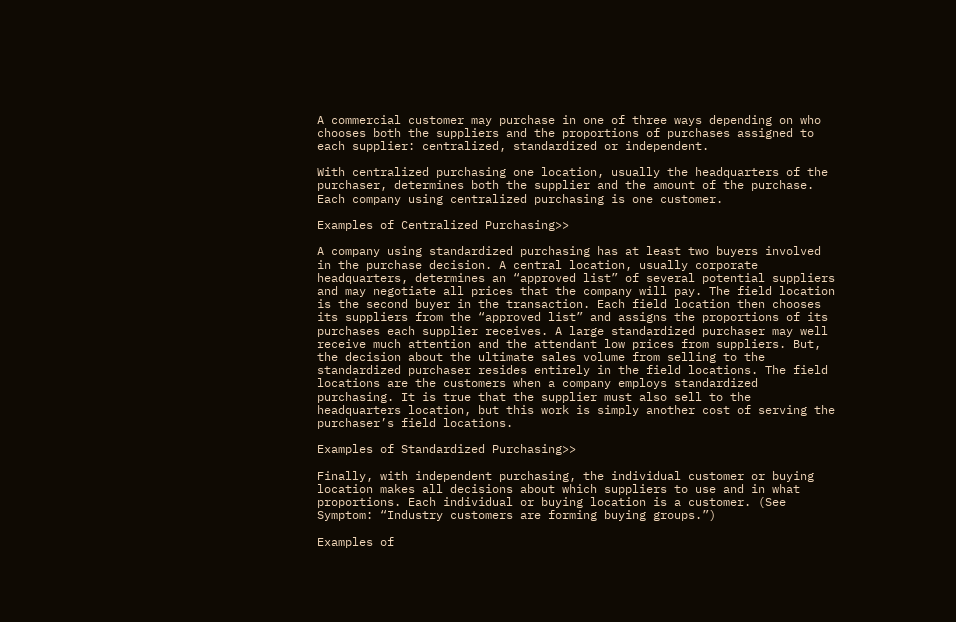A commercial customer may purchase in one of three ways depending on who chooses both the suppliers and the proportions of purchases assigned to each supplier: centralized, standardized or independent.

With centralized purchasing one location, usually the headquarters of the purchaser, determines both the supplier and the amount of the purchase. Each company using centralized purchasing is one customer.

Examples of Centralized Purchasing>>

A company using standardized purchasing has at least two buyers involved in the purchase decision. A central location, usually corporate headquarters, determines an “approved list” of several potential suppliers and may negotiate all prices that the company will pay. The field location is the second buyer in the transaction. Each field location then chooses its suppliers from the “approved list” and assigns the proportions of its purchases each supplier receives. A large standardized purchaser may well receive much attention and the attendant low prices from suppliers. But, the decision about the ultimate sales volume from selling to the standardized purchaser resides entirely in the field locations. The field locations are the customers when a company employs standardized purchasing. It is true that the supplier must also sell to the headquarters location, but this work is simply another cost of serving the purchaser’s field locations.

Examples of Standardized Purchasing>>

Finally, with independent purchasing, the individual customer or buying location makes all decisions about which suppliers to use and in what proportions. Each individual or buying location is a customer. (See Symptom: “Industry customers are forming buying groups.”)

Examples of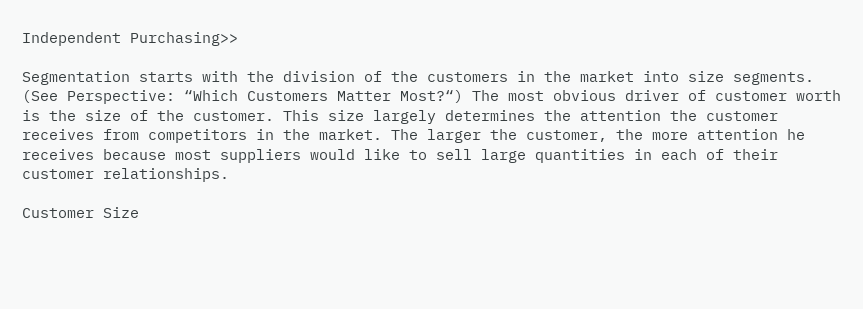Independent Purchasing>>

Segmentation starts with the division of the customers in the market into size segments. (See Perspective: “Which Customers Matter Most?“) The most obvious driver of customer worth is the size of the customer. This size largely determines the attention the customer receives from competitors in the market. The larger the customer, the more attention he receives because most suppliers would like to sell large quantities in each of their customer relationships.

Customer Size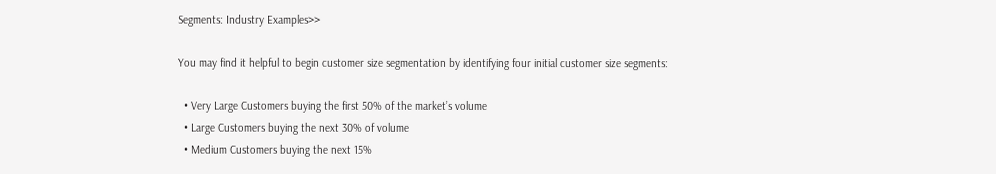Segments: Industry Examples>>

You may find it helpful to begin customer size segmentation by identifying four initial customer size segments:

  • Very Large Customers buying the first 50% of the market’s volume
  • Large Customers buying the next 30% of volume
  • Medium Customers buying the next 15%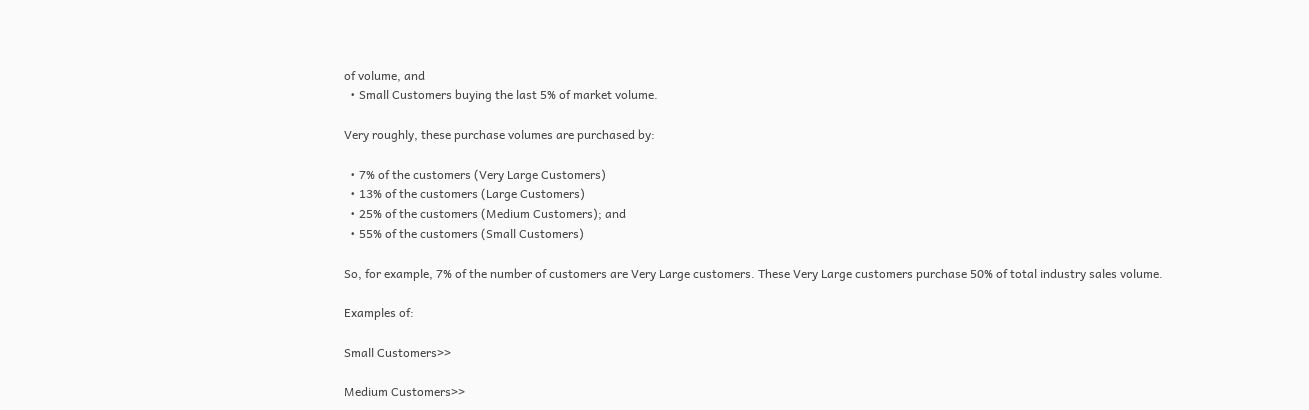of volume, and
  • Small Customers buying the last 5% of market volume.

Very roughly, these purchase volumes are purchased by:

  • 7% of the customers (Very Large Customers)
  • 13% of the customers (Large Customers)
  • 25% of the customers (Medium Customers); and
  • 55% of the customers (Small Customers)

So, for example, 7% of the number of customers are Very Large customers. These Very Large customers purchase 50% of total industry sales volume.

Examples of:

Small Customers>>

Medium Customers>>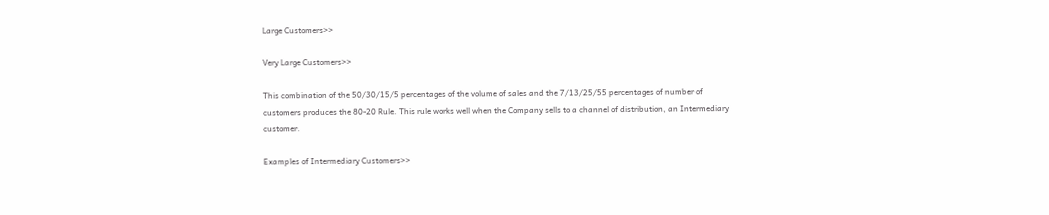Large Customers>>

Very Large Customers>>

This combination of the 50/30/15/5 percentages of the volume of sales and the 7/13/25/55 percentages of number of customers produces the 80-20 Rule. This rule works well when the Company sells to a channel of distribution, an Intermediary customer.

Examples of Intermediary Customers>>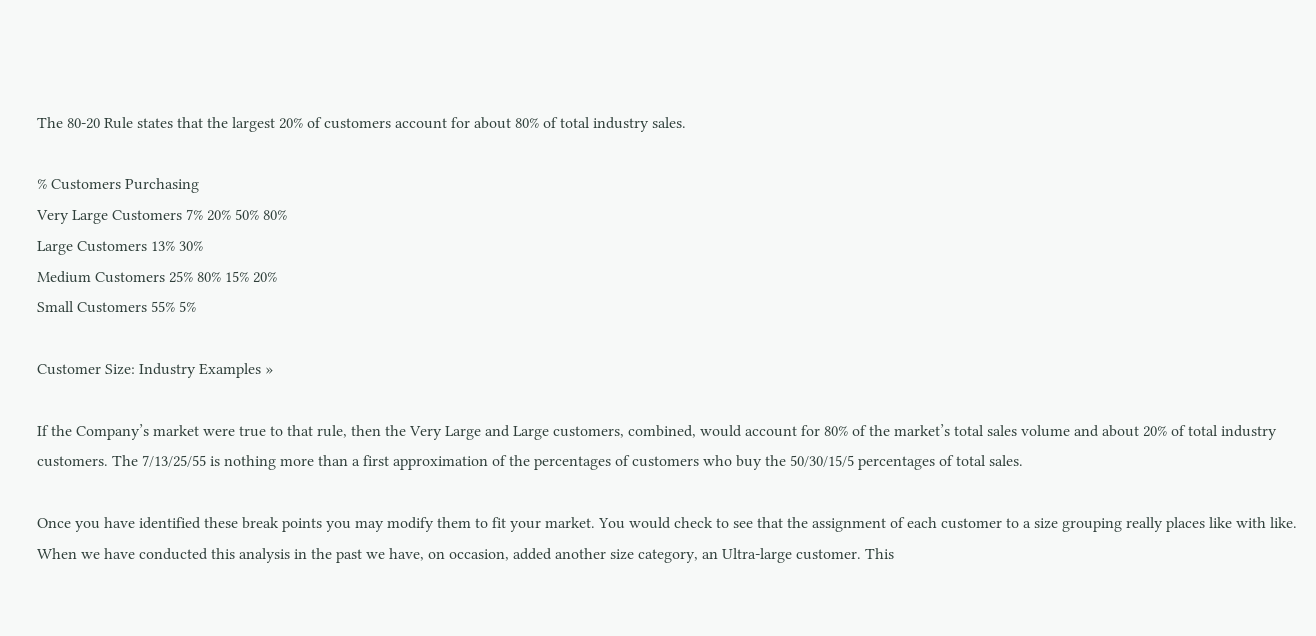The 80-20 Rule states that the largest 20% of customers account for about 80% of total industry sales.

% Customers Purchasing
Very Large Customers 7% 20% 50% 80%
Large Customers 13% 30%
Medium Customers 25% 80% 15% 20%
Small Customers 55% 5%

Customer Size: Industry Examples »

If the Company’s market were true to that rule, then the Very Large and Large customers, combined, would account for 80% of the market’s total sales volume and about 20% of total industry customers. The 7/13/25/55 is nothing more than a first approximation of the percentages of customers who buy the 50/30/15/5 percentages of total sales.

Once you have identified these break points you may modify them to fit your market. You would check to see that the assignment of each customer to a size grouping really places like with like. When we have conducted this analysis in the past we have, on occasion, added another size category, an Ultra-large customer. This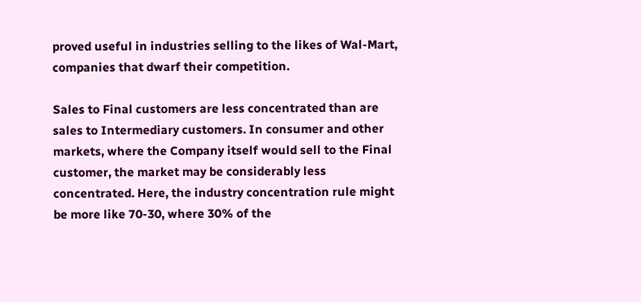proved useful in industries selling to the likes of Wal-Mart, companies that dwarf their competition.

Sales to Final customers are less concentrated than are sales to Intermediary customers. In consumer and other markets, where the Company itself would sell to the Final customer, the market may be considerably less concentrated. Here, the industry concentration rule might be more like 70-30, where 30% of the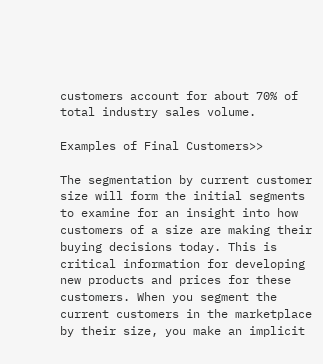customers account for about 70% of total industry sales volume.

Examples of Final Customers>>

The segmentation by current customer size will form the initial segments to examine for an insight into how customers of a size are making their buying decisions today. This is critical information for developing new products and prices for these customers. When you segment the current customers in the marketplace by their size, you make an implicit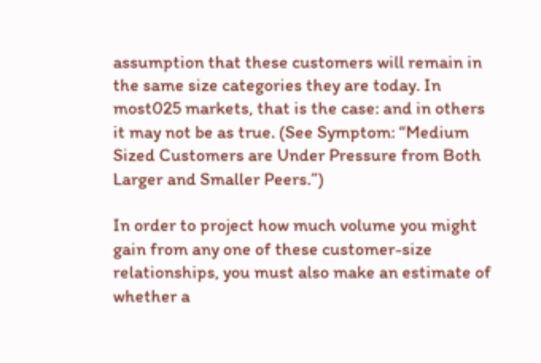assumption that these customers will remain in the same size categories they are today. In most025 markets, that is the case: and in others it may not be as true. (See Symptom: “Medium Sized Customers are Under Pressure from Both Larger and Smaller Peers.”)

In order to project how much volume you might gain from any one of these customer-size relationships, you must also make an estimate of whether a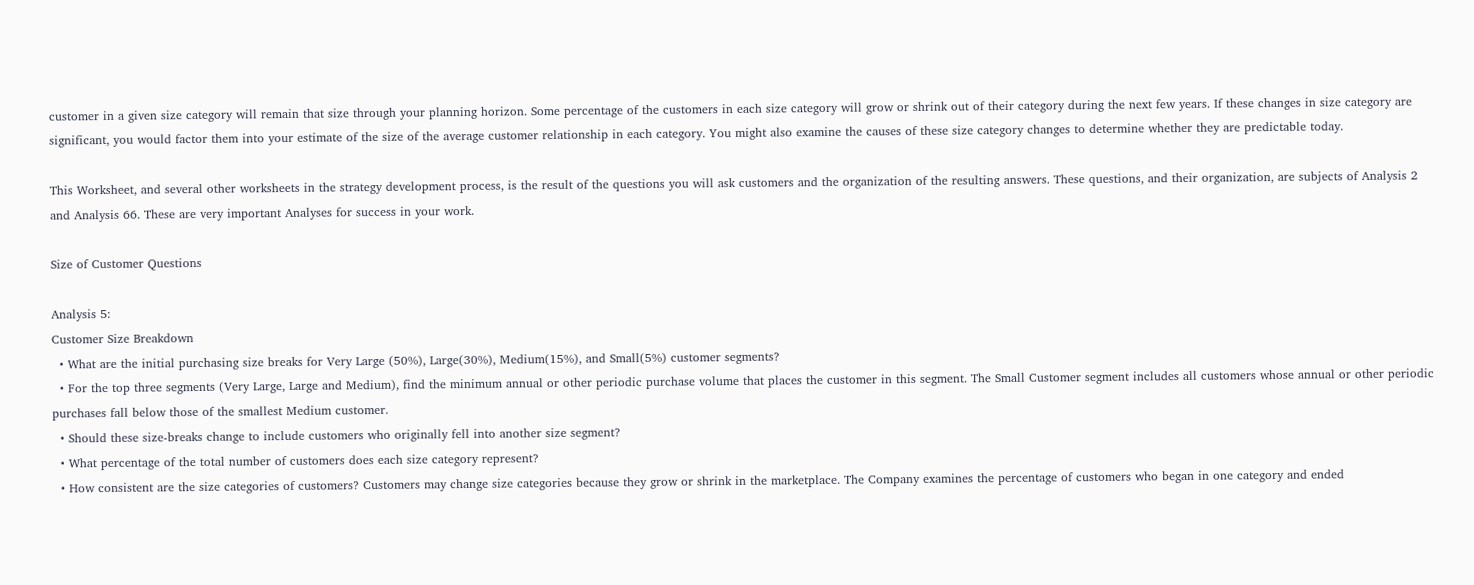customer in a given size category will remain that size through your planning horizon. Some percentage of the customers in each size category will grow or shrink out of their category during the next few years. If these changes in size category are significant, you would factor them into your estimate of the size of the average customer relationship in each category. You might also examine the causes of these size category changes to determine whether they are predictable today.

This Worksheet, and several other worksheets in the strategy development process, is the result of the questions you will ask customers and the organization of the resulting answers. These questions, and their organization, are subjects of Analysis 2 and Analysis 66. These are very important Analyses for success in your work.

Size of Customer Questions

Analysis 5:
Customer Size Breakdown
  • What are the initial purchasing size breaks for Very Large (50%), Large(30%), Medium(15%), and Small(5%) customer segments?
  • For the top three segments (Very Large, Large and Medium), find the minimum annual or other periodic purchase volume that places the customer in this segment. The Small Customer segment includes all customers whose annual or other periodic purchases fall below those of the smallest Medium customer.
  • Should these size-breaks change to include customers who originally fell into another size segment?
  • What percentage of the total number of customers does each size category represent?
  • How consistent are the size categories of customers? Customers may change size categories because they grow or shrink in the marketplace. The Company examines the percentage of customers who began in one category and ended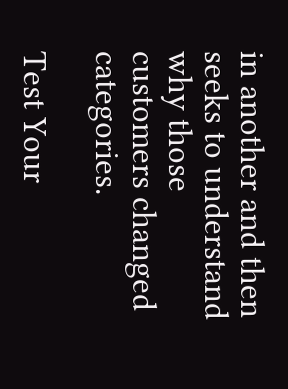in another and then seeks to understand why those customers changed categories.

Test Your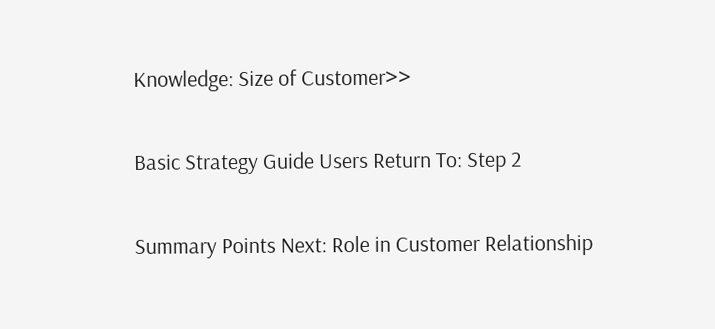Knowledge: Size of Customer>>

Basic Strategy Guide Users Return To: Step 2

Summary Points Next: Role in Customer Relationship